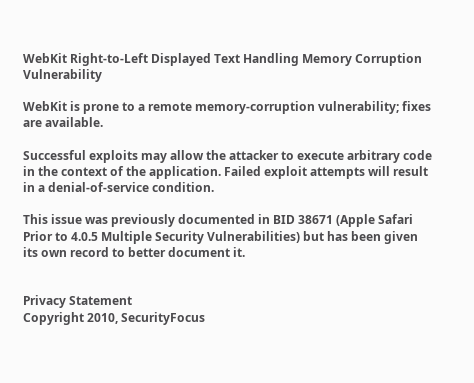WebKit Right-to-Left Displayed Text Handling Memory Corruption Vulnerability

WebKit is prone to a remote memory-corruption vulnerability; fixes are available.

Successful exploits may allow the attacker to execute arbitrary code in the context of the application. Failed exploit attempts will result in a denial-of-service condition.

This issue was previously documented in BID 38671 (Apple Safari Prior to 4.0.5 Multiple Security Vulnerabilities) but has been given its own record to better document it.


Privacy Statement
Copyright 2010, SecurityFocus